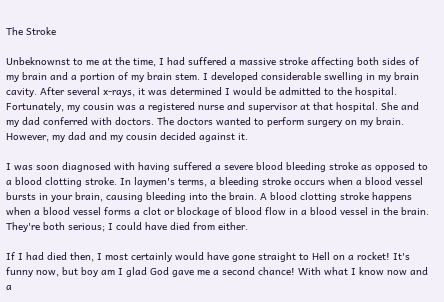The Stroke

Unbeknownst to me at the time, I had suffered a massive stroke affecting both sides of my brain and a portion of my brain stem. I developed considerable swelling in my brain cavity. After several x-rays, it was determined I would be admitted to the hospital. Fortunately, my cousin was a registered nurse and supervisor at that hospital. She and my dad conferred with doctors. The doctors wanted to perform surgery on my brain. However, my dad and my cousin decided against it.

I was soon diagnosed with having suffered a severe blood bleeding stroke as opposed to a blood clotting stroke. In laymen's terms, a bleeding stroke occurs when a blood vessel bursts in your brain, causing bleeding into the brain. A blood clotting stroke happens when a blood vessel forms a clot or blockage of blood flow in a blood vessel in the brain. They're both serious; I could have died from either.

If I had died then, I most certainly would have gone straight to Hell on a rocket! It's funny now, but boy am I glad God gave me a second chance! With what I know now and a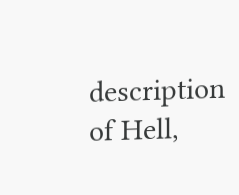description of Hell,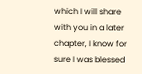which I will share with you in a later chapter, I know for sure I was blessed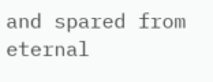and spared from eternal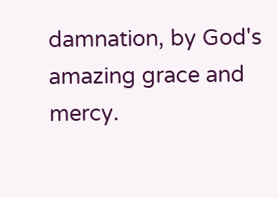damnation, by God's amazing grace and mercy.